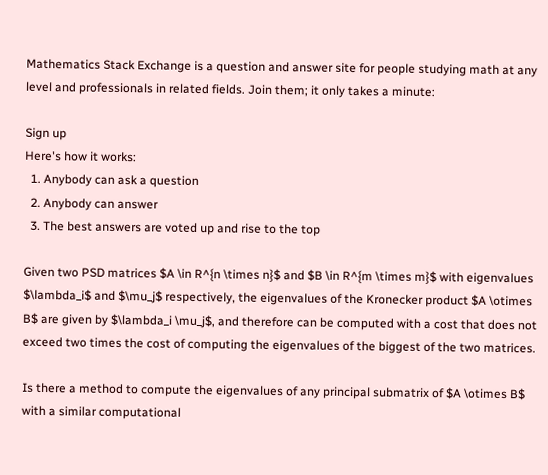Mathematics Stack Exchange is a question and answer site for people studying math at any level and professionals in related fields. Join them; it only takes a minute:

Sign up
Here's how it works:
  1. Anybody can ask a question
  2. Anybody can answer
  3. The best answers are voted up and rise to the top

Given two PSD matrices $A \in R^{n \times n}$ and $B \in R^{m \times m}$ with eigenvalues $\lambda_i$ and $\mu_j$ respectively, the eigenvalues of the Kronecker product $A \otimes B$ are given by $\lambda_i \mu_j$, and therefore can be computed with a cost that does not exceed two times the cost of computing the eigenvalues of the biggest of the two matrices.

Is there a method to compute the eigenvalues of any principal submatrix of $A \otimes B$ with a similar computational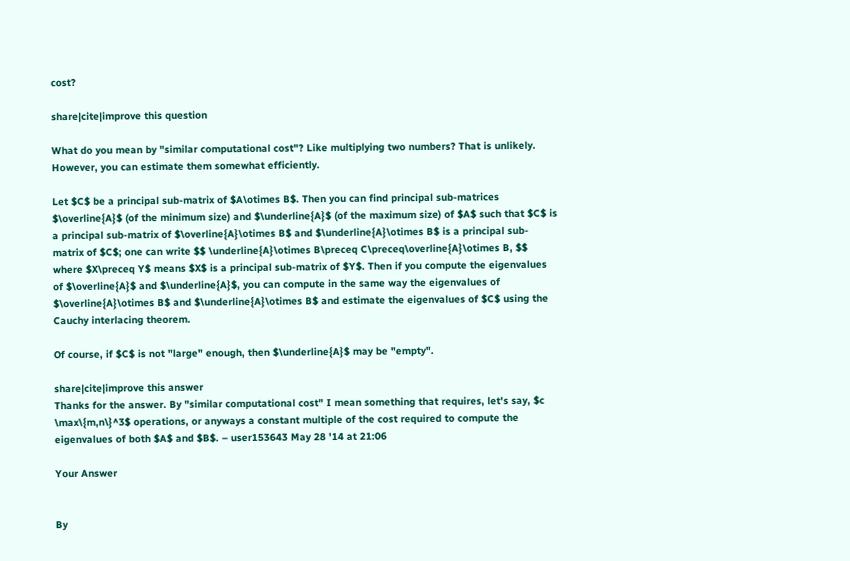cost?

share|cite|improve this question

What do you mean by "similar computational cost"? Like multiplying two numbers? That is unlikely. However, you can estimate them somewhat efficiently.

Let $C$ be a principal sub-matrix of $A\otimes B$. Then you can find principal sub-matrices $\overline{A}$ (of the minimum size) and $\underline{A}$ (of the maximum size) of $A$ such that $C$ is a principal sub-matrix of $\overline{A}\otimes B$ and $\underline{A}\otimes B$ is a principal sub-matrix of $C$; one can write $$ \underline{A}\otimes B\preceq C\preceq\overline{A}\otimes B, $$ where $X\preceq Y$ means $X$ is a principal sub-matrix of $Y$. Then if you compute the eigenvalues of $\overline{A}$ and $\underline{A}$, you can compute in the same way the eigenvalues of $\overline{A}\otimes B$ and $\underline{A}\otimes B$ and estimate the eigenvalues of $C$ using the Cauchy interlacing theorem.

Of course, if $C$ is not "large" enough, then $\underline{A}$ may be "empty".

share|cite|improve this answer
Thanks for the answer. By "similar computational cost" I mean something that requires, let's say, $c \max\{m,n\}^3$ operations, or anyways a constant multiple of the cost required to compute the eigenvalues of both $A$ and $B$. – user153643 May 28 '14 at 21:06

Your Answer


By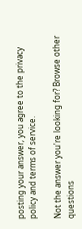posting your answer, you agree to the privacy policy and terms of service.

Not the answer you're looking for? Browse other questions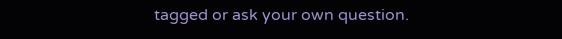tagged or ask your own question.